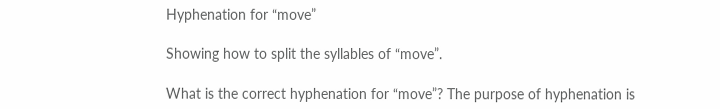Hyphenation for “move”

Showing how to split the syllables of “move”.

What is the correct hyphenation for “move”? The purpose of hyphenation is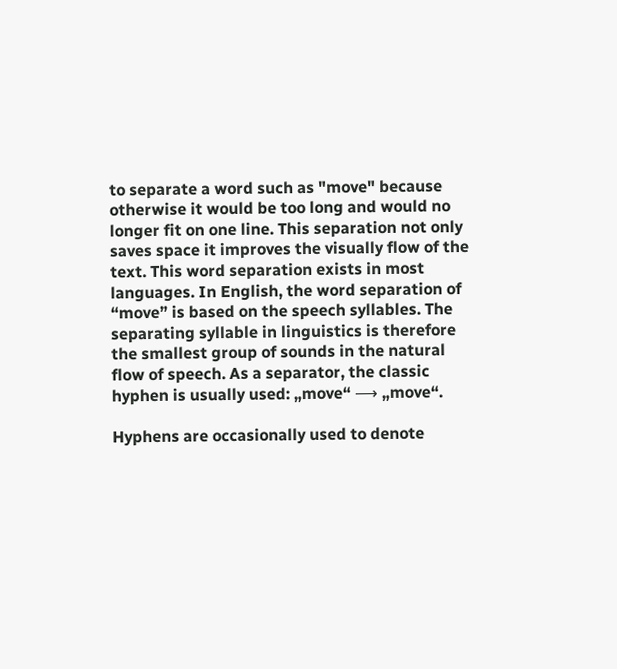to separate a word such as "move" because otherwise it would be too long and would no longer fit on one line. This separation not only saves space it improves the visually flow of the text. This word separation exists in most languages. In English, the word separation of “move” is based on the speech syllables. The separating syllable in linguistics is therefore the smallest group of sounds in the natural flow of speech. As a separator, the classic hyphen is usually used: „move“ ⟶ „move“.

Hyphens are occasionally used to denote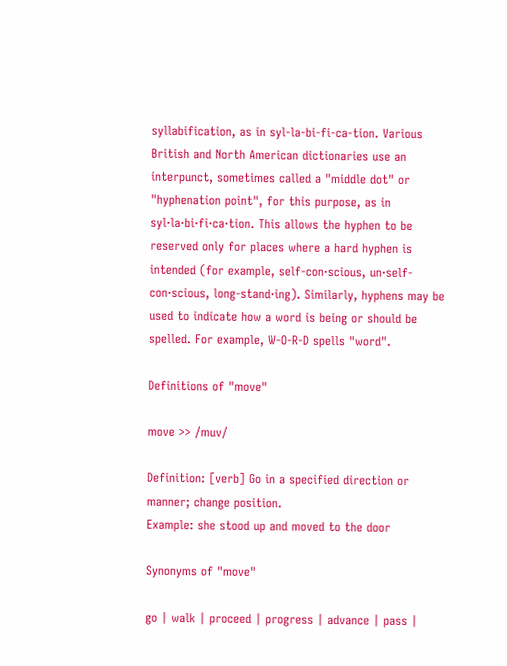syllabification, as in syl-la-bi-fi-ca-tion. Various British and North American dictionaries use an interpunct, sometimes called a "middle dot" or "hyphenation point", for this purpose, as in syl·la·bi·fi·ca·tion. This allows the hyphen to be reserved only for places where a hard hyphen is intended (for example, self-con·scious, un·self-con·scious, long-stand·ing). Similarly, hyphens may be used to indicate how a word is being or should be spelled. For example, W-O-R-D spells "word".

Definitions of "move"

move >> /muv/

Definition: [verb] Go in a specified direction or manner; change position.
Example: she stood up and moved to the door

Synonyms of "move"

go | walk | proceed | progress | advance | pass |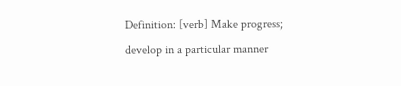Definition: [verb] Make progress; develop in a particular manner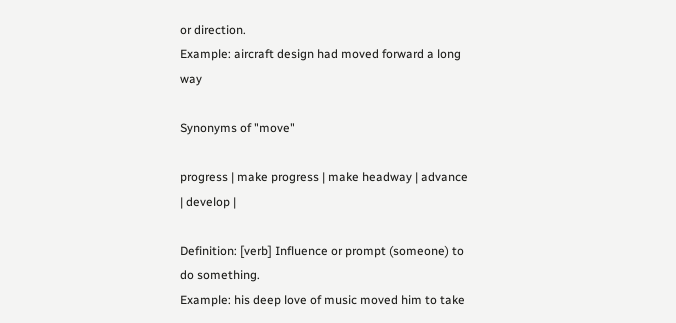or direction.
Example: aircraft design had moved forward a long way

Synonyms of "move"

progress | make progress | make headway | advance | develop |

Definition: [verb] Influence or prompt (someone) to do something.
Example: his deep love of music moved him to take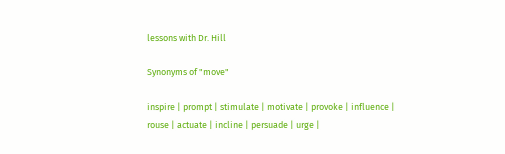lessons with Dr. Hill

Synonyms of "move"

inspire | prompt | stimulate | motivate | provoke | influence | rouse | actuate | incline | persuade | urge |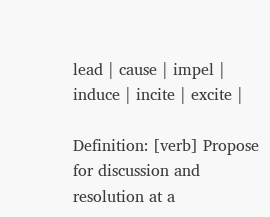lead | cause | impel | induce | incite | excite |

Definition: [verb] Propose for discussion and resolution at a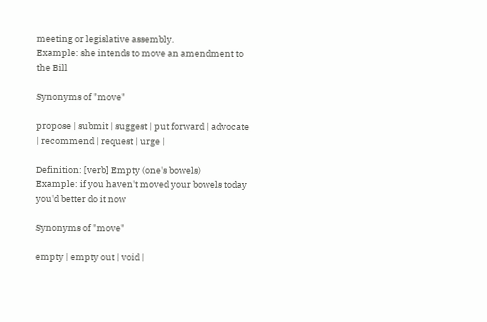meeting or legislative assembly.
Example: she intends to move an amendment to the Bill

Synonyms of "move"

propose | submit | suggest | put forward | advocate | recommend | request | urge |

Definition: [verb] Empty (one's bowels)
Example: if you haven't moved your bowels today you'd better do it now

Synonyms of "move"

empty | empty out | void |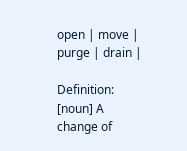open | move | purge | drain |

Definition: [noun] A change of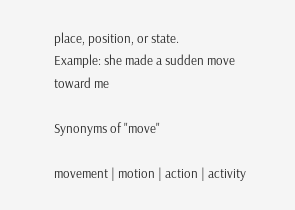place, position, or state.
Example: she made a sudden move toward me

Synonyms of "move"

movement | motion | action | activity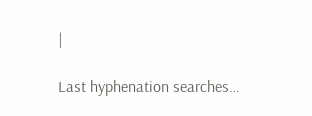|

Last hyphenation searches…